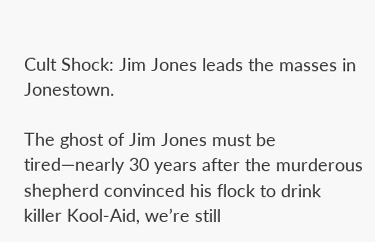Cult Shock: Jim Jones leads the masses in Jonestown.

The ghost of Jim Jones must be tired—nearly 30 years after the murderous shepherd convinced his flock to drink killer Kool-Aid, we’re still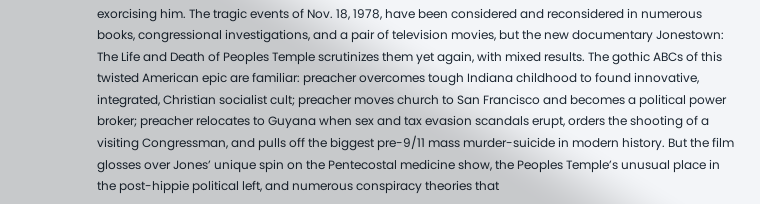exorcising him. The tragic events of Nov. 18, 1978, have been considered and reconsidered in numerous books, congressional investigations, and a pair of television movies, but the new documentary Jonestown: The Life and Death of Peoples Temple scrutinizes them yet again, with mixed results. The gothic ABCs of this twisted American epic are familiar: preacher overcomes tough Indiana childhood to found innovative, integrated, Christian socialist cult; preacher moves church to San Francisco and becomes a political power broker; preacher relocates to Guyana when sex and tax evasion scandals erupt, orders the shooting of a visiting Congressman, and pulls off the biggest pre-9/11 mass murder-suicide in modern history. But the film glosses over Jones’ unique spin on the Pentecostal medicine show, the Peoples Temple’s unusual place in the post-hippie political left, and numerous conspiracy theories that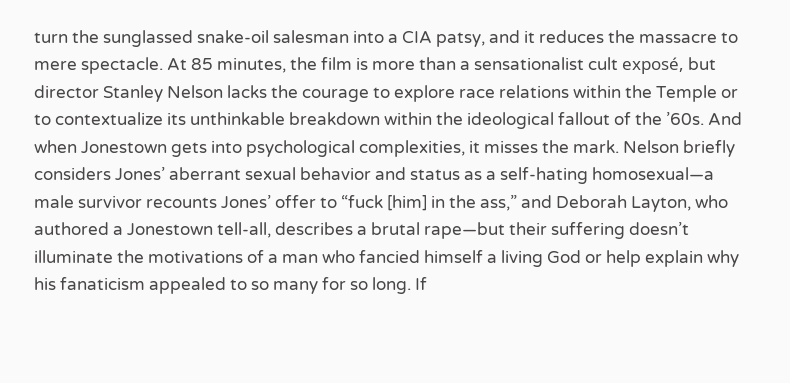turn the sunglassed snake-oil salesman into a CIA patsy, and it reduces the massacre to mere spectacle. At 85 minutes, the film is more than a sensationalist cult exposé, but director Stanley Nelson lacks the courage to explore race relations within the Temple or to contextualize its unthinkable breakdown within the ideological fallout of the ’60s. And when Jonestown gets into psychological complexities, it misses the mark. Nelson briefly considers Jones’ aberrant sexual behavior and status as a self-hating homosexual—a male survivor recounts Jones’ offer to “fuck [him] in the ass,” and Deborah Layton, who authored a Jonestown tell-all, describes a brutal rape—but their suffering doesn’t illuminate the motivations of a man who fancied himself a living God or help explain why his fanaticism appealed to so many for so long. If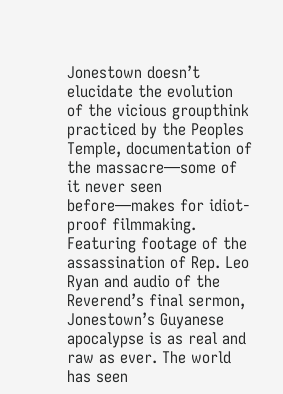Jonestown doesn’t elucidate the evolution of the vicious groupthink practiced by the Peoples Temple, documentation of the massacre—some of it never seen before—makes for idiot-proof filmmaking. Featuring footage of the assassination of Rep. Leo Ryan and audio of the Reverend’s final sermon, Jonestown’s Guyanese apocalypse is as real and raw as ever. The world has seen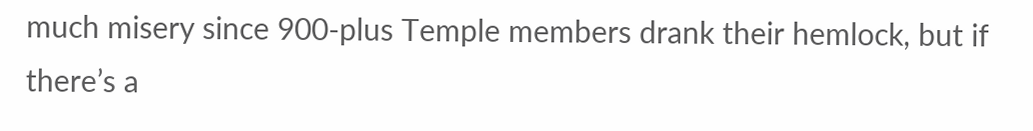much misery since 900-plus Temple members drank their hemlock, but if there’s a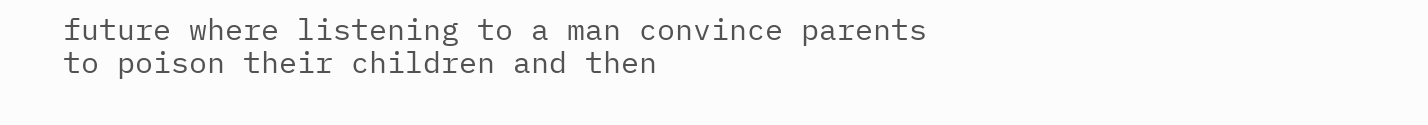future where listening to a man convince parents to poison their children and then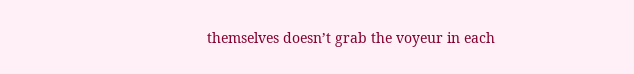themselves doesn’t grab the voyeur in each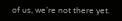of us, we’re not there yet.